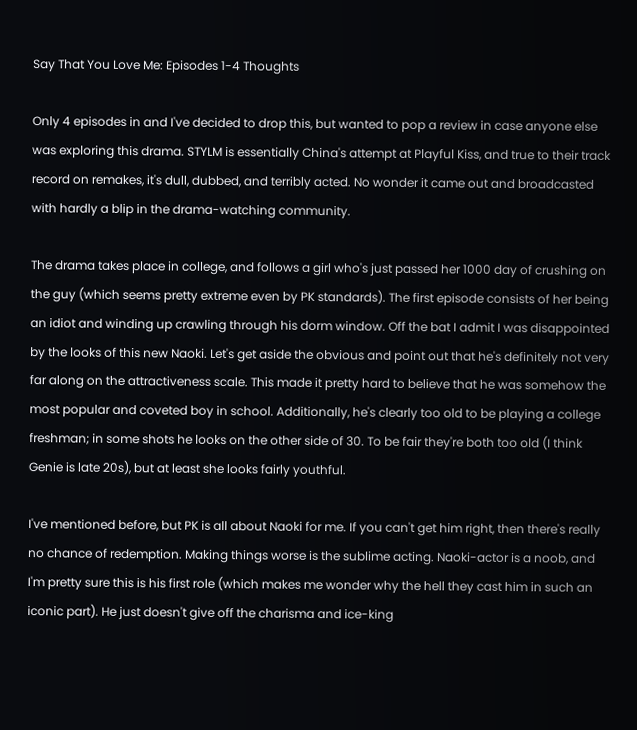Say That You Love Me: Episodes 1-4 Thoughts

Only 4 episodes in and I've decided to drop this, but wanted to pop a review in case anyone else was exploring this drama. STYLM is essentially China's attempt at Playful Kiss, and true to their track record on remakes, it's dull, dubbed, and terribly acted. No wonder it came out and broadcasted with hardly a blip in the drama-watching community.

The drama takes place in college, and follows a girl who's just passed her 1000 day of crushing on the guy (which seems pretty extreme even by PK standards). The first episode consists of her being an idiot and winding up crawling through his dorm window. Off the bat I admit I was disappointed by the looks of this new Naoki. Let's get aside the obvious and point out that he's definitely not very far along on the attractiveness scale. This made it pretty hard to believe that he was somehow the most popular and coveted boy in school. Additionally, he's clearly too old to be playing a college freshman; in some shots he looks on the other side of 30. To be fair they're both too old (I think Genie is late 20s), but at least she looks fairly youthful.

I've mentioned before, but PK is all about Naoki for me. If you can't get him right, then there's really no chance of redemption. Making things worse is the sublime acting. Naoki-actor is a noob, and I'm pretty sure this is his first role (which makes me wonder why the hell they cast him in such an iconic part). He just doesn't give off the charisma and ice-king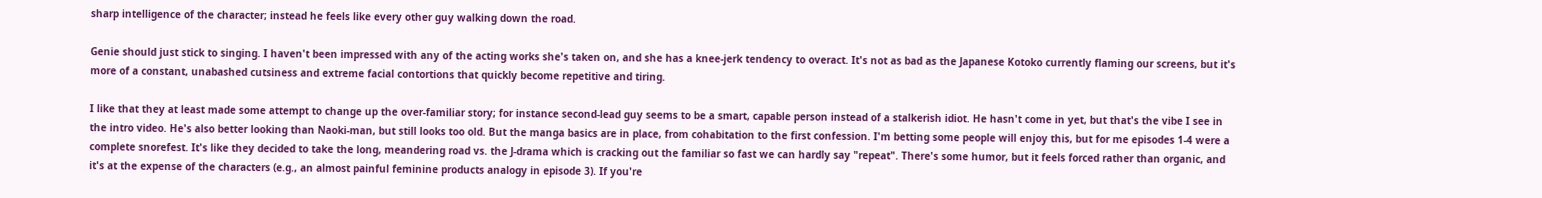sharp intelligence of the character; instead he feels like every other guy walking down the road.

Genie should just stick to singing. I haven't been impressed with any of the acting works she's taken on, and she has a knee-jerk tendency to overact. It's not as bad as the Japanese Kotoko currently flaming our screens, but it's more of a constant, unabashed cutsiness and extreme facial contortions that quickly become repetitive and tiring.

I like that they at least made some attempt to change up the over-familiar story; for instance second-lead guy seems to be a smart, capable person instead of a stalkerish idiot. He hasn't come in yet, but that's the vibe I see in the intro video. He's also better looking than Naoki-man, but still looks too old. But the manga basics are in place, from cohabitation to the first confession. I'm betting some people will enjoy this, but for me episodes 1-4 were a complete snorefest. It's like they decided to take the long, meandering road vs. the J-drama which is cracking out the familiar so fast we can hardly say "repeat". There's some humor, but it feels forced rather than organic, and it's at the expense of the characters (e.g., an almost painful feminine products analogy in episode 3). If you're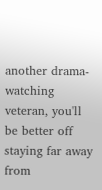another drama-watching veteran, you'll be better off staying far away from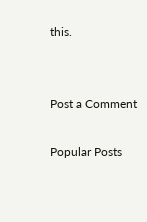this.


Post a Comment

Popular Posts